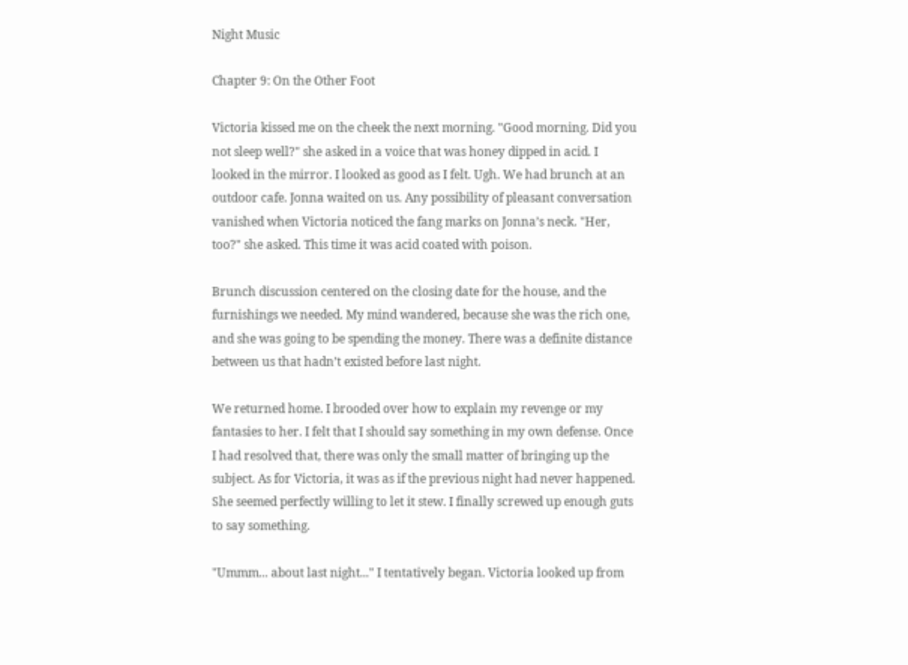Night Music

Chapter 9: On the Other Foot

Victoria kissed me on the cheek the next morning. "Good morning. Did you not sleep well?" she asked in a voice that was honey dipped in acid. I looked in the mirror. I looked as good as I felt. Ugh. We had brunch at an outdoor cafe. Jonna waited on us. Any possibility of pleasant conversation vanished when Victoria noticed the fang marks on Jonna’s neck. "Her, too?" she asked. This time it was acid coated with poison.

Brunch discussion centered on the closing date for the house, and the furnishings we needed. My mind wandered, because she was the rich one, and she was going to be spending the money. There was a definite distance between us that hadn’t existed before last night.

We returned home. I brooded over how to explain my revenge or my fantasies to her. I felt that I should say something in my own defense. Once I had resolved that, there was only the small matter of bringing up the subject. As for Victoria, it was as if the previous night had never happened. She seemed perfectly willing to let it stew. I finally screwed up enough guts to say something.

"Ummm... about last night..." I tentatively began. Victoria looked up from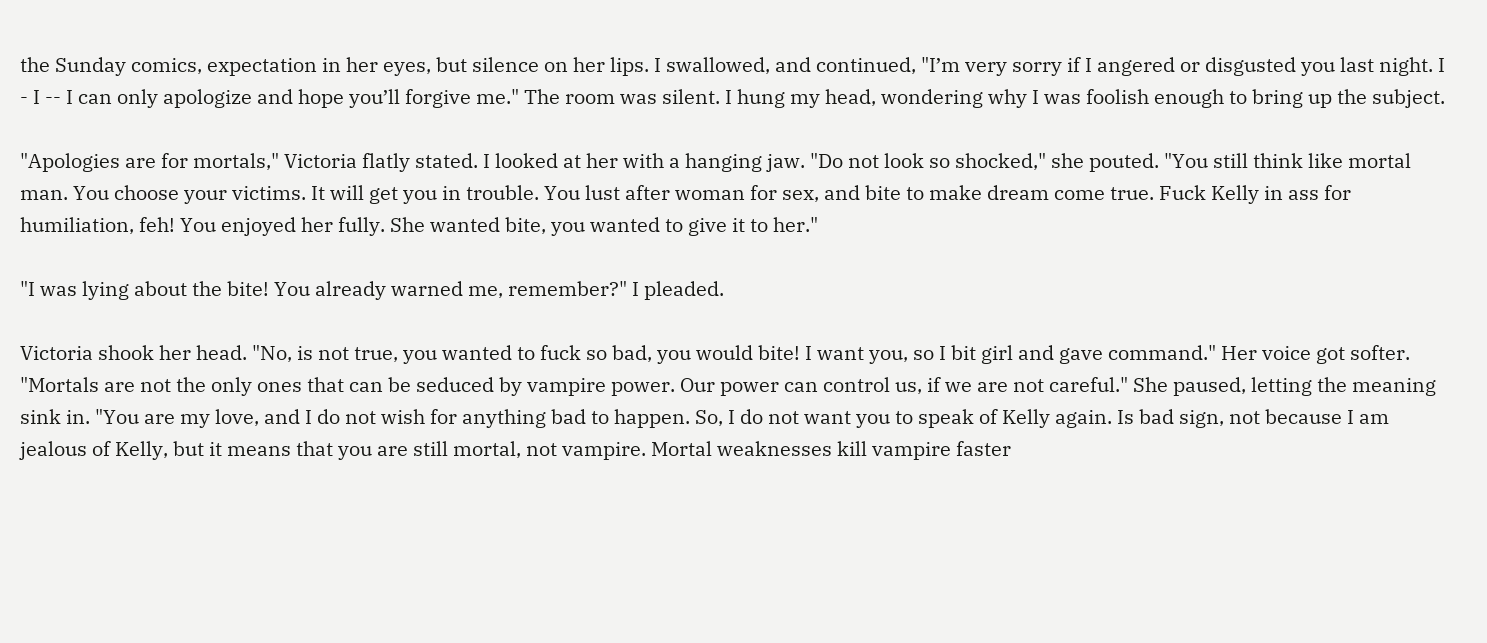the Sunday comics, expectation in her eyes, but silence on her lips. I swallowed, and continued, "I’m very sorry if I angered or disgusted you last night. I - I -- I can only apologize and hope you’ll forgive me." The room was silent. I hung my head, wondering why I was foolish enough to bring up the subject.

"Apologies are for mortals," Victoria flatly stated. I looked at her with a hanging jaw. "Do not look so shocked," she pouted. "You still think like mortal man. You choose your victims. It will get you in trouble. You lust after woman for sex, and bite to make dream come true. Fuck Kelly in ass for humiliation, feh! You enjoyed her fully. She wanted bite, you wanted to give it to her."

"I was lying about the bite! You already warned me, remember?" I pleaded.

Victoria shook her head. "No, is not true, you wanted to fuck so bad, you would bite! I want you, so I bit girl and gave command." Her voice got softer. "Mortals are not the only ones that can be seduced by vampire power. Our power can control us, if we are not careful." She paused, letting the meaning sink in. "You are my love, and I do not wish for anything bad to happen. So, I do not want you to speak of Kelly again. Is bad sign, not because I am jealous of Kelly, but it means that you are still mortal, not vampire. Mortal weaknesses kill vampire faster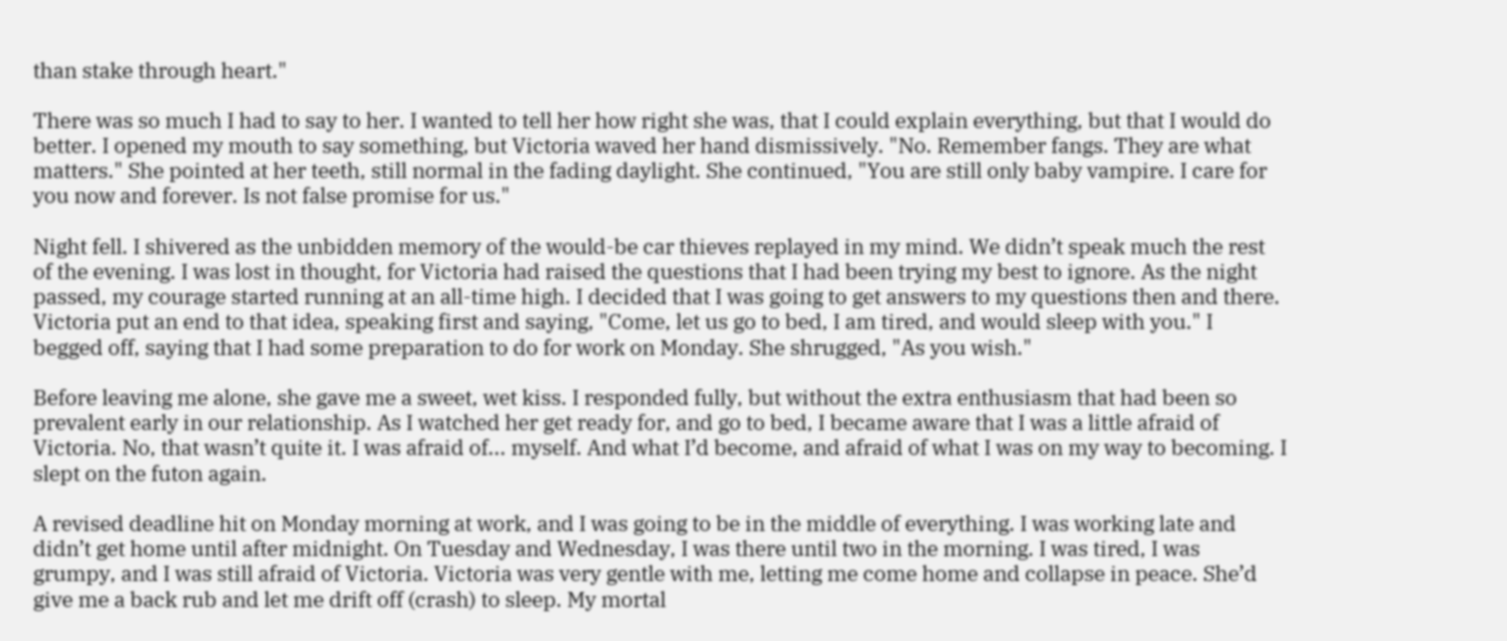than stake through heart."

There was so much I had to say to her. I wanted to tell her how right she was, that I could explain everything, but that I would do better. I opened my mouth to say something, but Victoria waved her hand dismissively. "No. Remember fangs. They are what matters." She pointed at her teeth, still normal in the fading daylight. She continued, "You are still only baby vampire. I care for you now and forever. Is not false promise for us."

Night fell. I shivered as the unbidden memory of the would-be car thieves replayed in my mind. We didn’t speak much the rest of the evening. I was lost in thought, for Victoria had raised the questions that I had been trying my best to ignore. As the night passed, my courage started running at an all-time high. I decided that I was going to get answers to my questions then and there. Victoria put an end to that idea, speaking first and saying, "Come, let us go to bed, I am tired, and would sleep with you." I begged off, saying that I had some preparation to do for work on Monday. She shrugged, "As you wish."

Before leaving me alone, she gave me a sweet, wet kiss. I responded fully, but without the extra enthusiasm that had been so prevalent early in our relationship. As I watched her get ready for, and go to bed, I became aware that I was a little afraid of Victoria. No, that wasn’t quite it. I was afraid of... myself. And what I’d become, and afraid of what I was on my way to becoming. I slept on the futon again.

A revised deadline hit on Monday morning at work, and I was going to be in the middle of everything. I was working late and didn’t get home until after midnight. On Tuesday and Wednesday, I was there until two in the morning. I was tired, I was grumpy, and I was still afraid of Victoria. Victoria was very gentle with me, letting me come home and collapse in peace. She’d give me a back rub and let me drift off (crash) to sleep. My mortal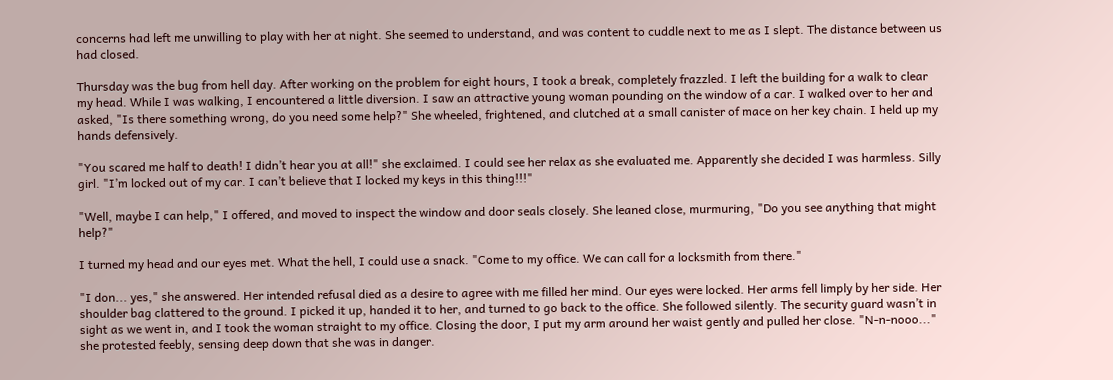concerns had left me unwilling to play with her at night. She seemed to understand, and was content to cuddle next to me as I slept. The distance between us had closed.

Thursday was the bug from hell day. After working on the problem for eight hours, I took a break, completely frazzled. I left the building for a walk to clear my head. While I was walking, I encountered a little diversion. I saw an attractive young woman pounding on the window of a car. I walked over to her and asked, "Is there something wrong, do you need some help?" She wheeled, frightened, and clutched at a small canister of mace on her key chain. I held up my hands defensively.

"You scared me half to death! I didn’t hear you at all!" she exclaimed. I could see her relax as she evaluated me. Apparently she decided I was harmless. Silly girl. "I’m locked out of my car. I can’t believe that I locked my keys in this thing!!!"

"Well, maybe I can help," I offered, and moved to inspect the window and door seals closely. She leaned close, murmuring, "Do you see anything that might help?"

I turned my head and our eyes met. What the hell, I could use a snack. "Come to my office. We can call for a locksmith from there."

"I don... yes," she answered. Her intended refusal died as a desire to agree with me filled her mind. Our eyes were locked. Her arms fell limply by her side. Her shoulder bag clattered to the ground. I picked it up, handed it to her, and turned to go back to the office. She followed silently. The security guard wasn’t in sight as we went in, and I took the woman straight to my office. Closing the door, I put my arm around her waist gently and pulled her close. "N-n-nooo..." she protested feebly, sensing deep down that she was in danger.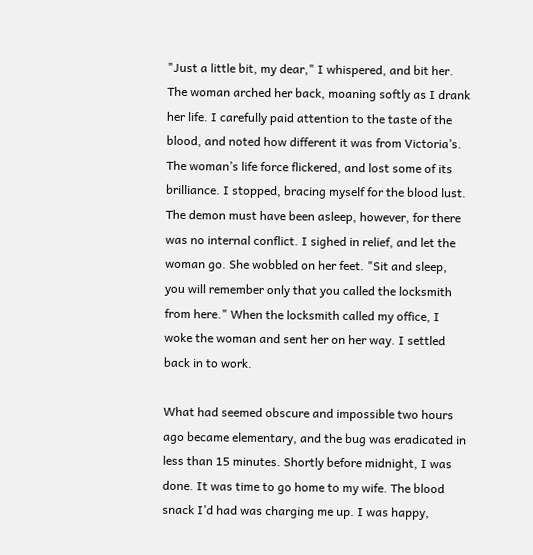"Just a little bit, my dear," I whispered, and bit her. The woman arched her back, moaning softly as I drank her life. I carefully paid attention to the taste of the blood, and noted how different it was from Victoria’s. The woman’s life force flickered, and lost some of its brilliance. I stopped, bracing myself for the blood lust. The demon must have been asleep, however, for there was no internal conflict. I sighed in relief, and let the woman go. She wobbled on her feet. "Sit and sleep, you will remember only that you called the locksmith from here." When the locksmith called my office, I woke the woman and sent her on her way. I settled back in to work.

What had seemed obscure and impossible two hours ago became elementary, and the bug was eradicated in less than 15 minutes. Shortly before midnight, I was done. It was time to go home to my wife. The blood snack I’d had was charging me up. I was happy,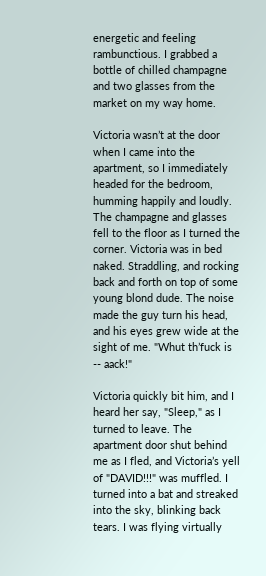energetic and feeling rambunctious. I grabbed a bottle of chilled champagne and two glasses from the market on my way home.

Victoria wasn’t at the door when I came into the apartment, so I immediately headed for the bedroom, humming happily and loudly. The champagne and glasses fell to the floor as I turned the corner. Victoria was in bed naked. Straddling, and rocking back and forth on top of some young blond dude. The noise made the guy turn his head, and his eyes grew wide at the sight of me. "Whut th’fuck is -- aack!"

Victoria quickly bit him, and I heard her say, "Sleep," as I turned to leave. The apartment door shut behind me as I fled, and Victoria’s yell of "DAVID!!!" was muffled. I turned into a bat and streaked into the sky, blinking back tears. I was flying virtually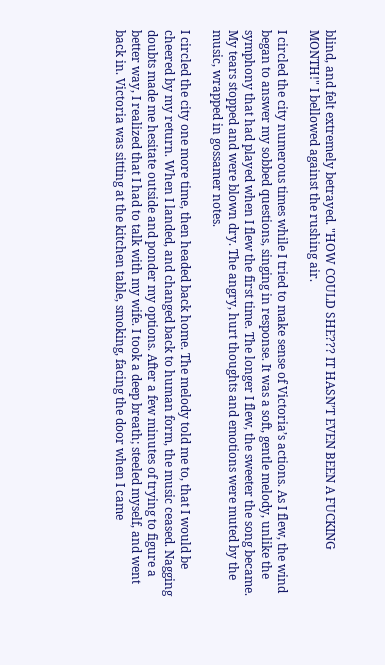blind, and felt extremely betrayed. "HOW COULD SHE??? IT HASN’T EVEN BEEN A FUCKING MONTH!" I bellowed against the rushing air.

I circled the city numerous times while I tried to make sense of Victoria’s actions. As I flew, the wind began to answer my sobbed questions, singing in response. It was a soft, gentle melody, unlike the symphony that had played when I flew the first time. The longer I flew, the sweeter the song became. My tears stopped and were blown dry. The angry, hurt thoughts and emotions were muted by the music, wrapped in gossamer notes.

I circled the city one more time, then headed back home. The melody told me to, that I would be cheered by my return. When I landed, and changed back to human form, the music ceased. Nagging doubts made me hesitate outside and ponder my options. After a few minutes of trying to figure a better way, I realized that I had to talk with my wife. I took a deep breath; steeled myself, and went back in. Victoria was sitting at the kitchen table, smoking, facing the door when I came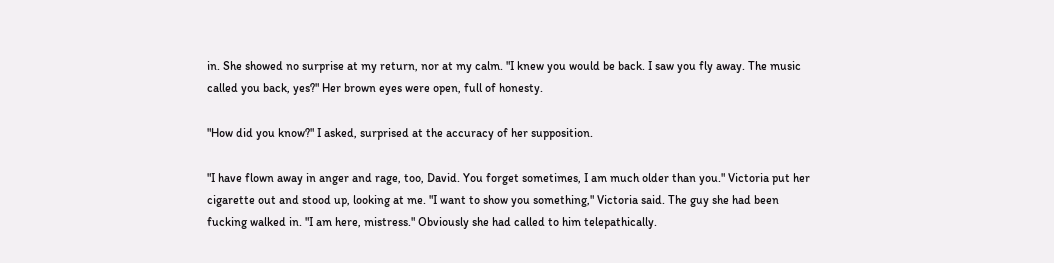in. She showed no surprise at my return, nor at my calm. "I knew you would be back. I saw you fly away. The music called you back, yes?" Her brown eyes were open, full of honesty.

"How did you know?" I asked, surprised at the accuracy of her supposition.

"I have flown away in anger and rage, too, David. You forget sometimes, I am much older than you." Victoria put her cigarette out and stood up, looking at me. "I want to show you something," Victoria said. The guy she had been fucking walked in. "I am here, mistress." Obviously she had called to him telepathically.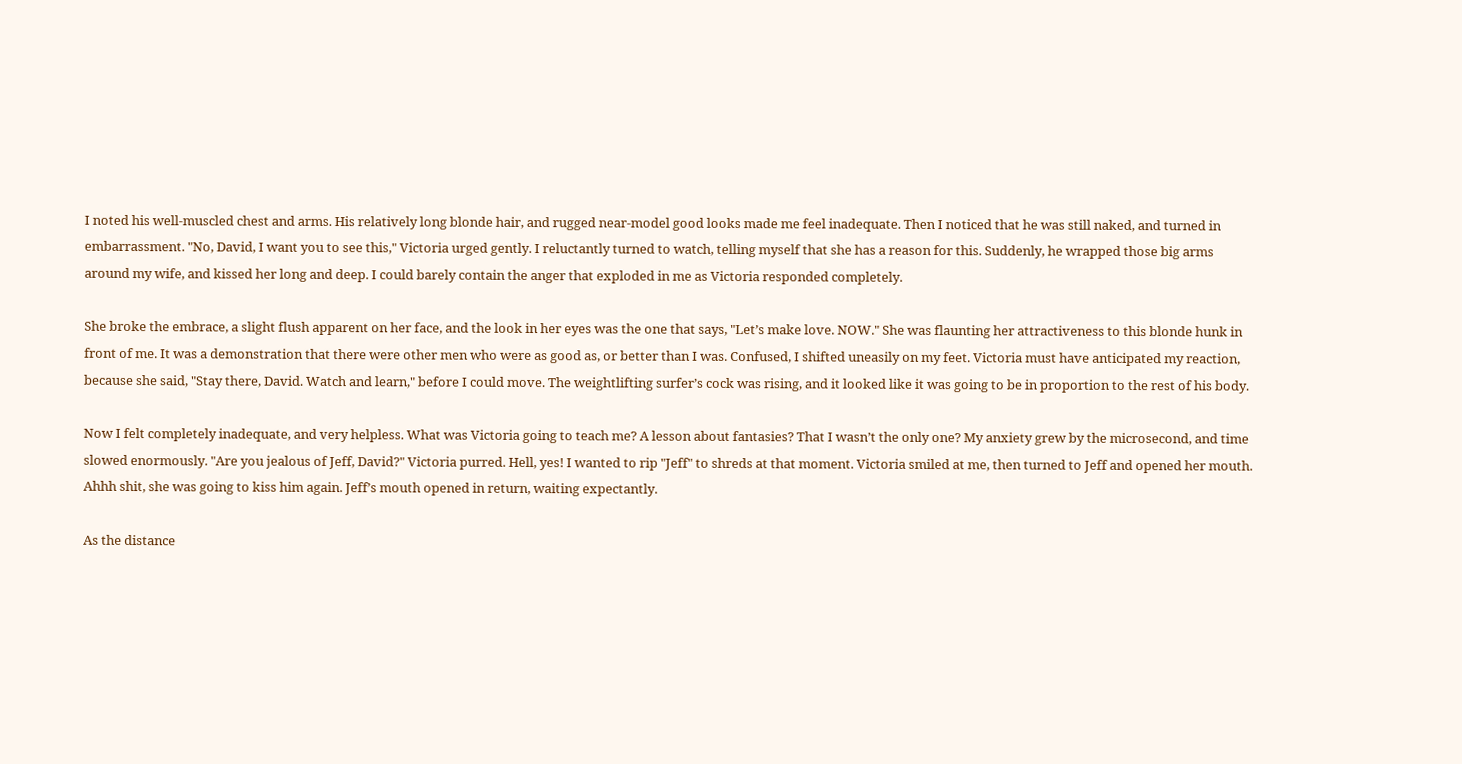I noted his well-muscled chest and arms. His relatively long blonde hair, and rugged near-model good looks made me feel inadequate. Then I noticed that he was still naked, and turned in embarrassment. "No, David, I want you to see this," Victoria urged gently. I reluctantly turned to watch, telling myself that she has a reason for this. Suddenly, he wrapped those big arms around my wife, and kissed her long and deep. I could barely contain the anger that exploded in me as Victoria responded completely.

She broke the embrace, a slight flush apparent on her face, and the look in her eyes was the one that says, "Let’s make love. NOW." She was flaunting her attractiveness to this blonde hunk in front of me. It was a demonstration that there were other men who were as good as, or better than I was. Confused, I shifted uneasily on my feet. Victoria must have anticipated my reaction, because she said, "Stay there, David. Watch and learn," before I could move. The weightlifting surfer’s cock was rising, and it looked like it was going to be in proportion to the rest of his body.

Now I felt completely inadequate, and very helpless. What was Victoria going to teach me? A lesson about fantasies? That I wasn’t the only one? My anxiety grew by the microsecond, and time slowed enormously. "Are you jealous of Jeff, David?" Victoria purred. Hell, yes! I wanted to rip "Jeff" to shreds at that moment. Victoria smiled at me, then turned to Jeff and opened her mouth. Ahhh shit, she was going to kiss him again. Jeff’s mouth opened in return, waiting expectantly.

As the distance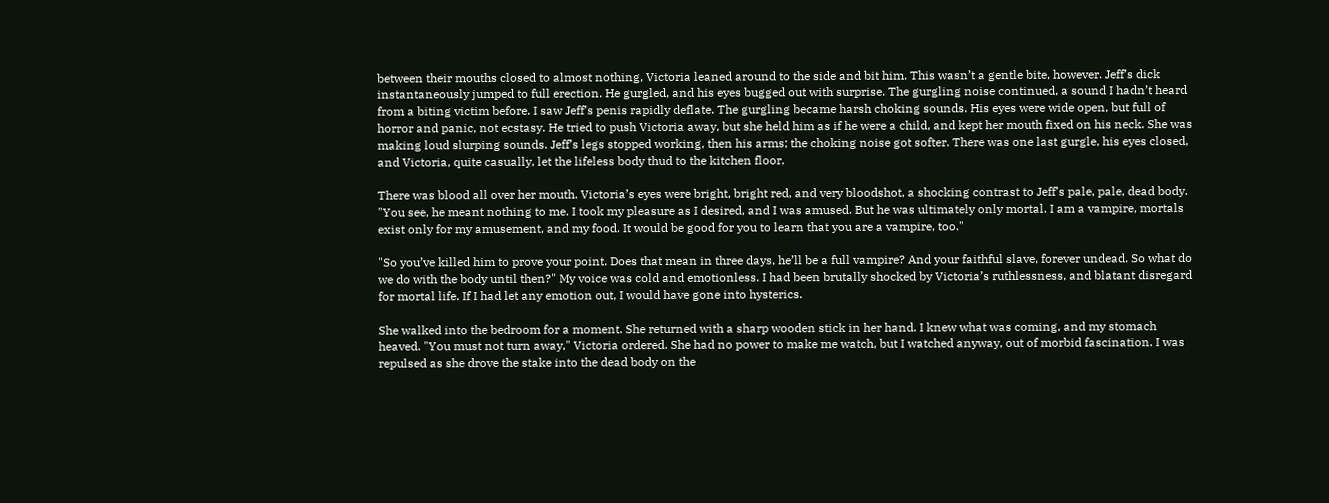between their mouths closed to almost nothing, Victoria leaned around to the side and bit him. This wasn’t a gentle bite, however. Jeff’s dick instantaneously jumped to full erection. He gurgled, and his eyes bugged out with surprise. The gurgling noise continued, a sound I hadn’t heard from a biting victim before. I saw Jeff’s penis rapidly deflate. The gurgling became harsh choking sounds. His eyes were wide open, but full of horror and panic, not ecstasy. He tried to push Victoria away, but she held him as if he were a child, and kept her mouth fixed on his neck. She was making loud slurping sounds. Jeff’s legs stopped working, then his arms; the choking noise got softer. There was one last gurgle, his eyes closed, and Victoria, quite casually, let the lifeless body thud to the kitchen floor.

There was blood all over her mouth. Victoria’s eyes were bright, bright red, and very bloodshot, a shocking contrast to Jeff’s pale, pale, dead body. "You see, he meant nothing to me. I took my pleasure as I desired, and I was amused. But he was ultimately only mortal. I am a vampire, mortals exist only for my amusement, and my food. It would be good for you to learn that you are a vampire, too."

"So you’ve killed him to prove your point. Does that mean in three days, he’ll be a full vampire? And your faithful slave, forever undead. So what do we do with the body until then?" My voice was cold and emotionless. I had been brutally shocked by Victoria’s ruthlessness, and blatant disregard for mortal life. If I had let any emotion out, I would have gone into hysterics.

She walked into the bedroom for a moment. She returned with a sharp wooden stick in her hand. I knew what was coming, and my stomach heaved. "You must not turn away," Victoria ordered. She had no power to make me watch, but I watched anyway, out of morbid fascination. I was repulsed as she drove the stake into the dead body on the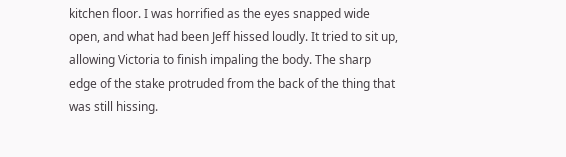kitchen floor. I was horrified as the eyes snapped wide open, and what had been Jeff hissed loudly. It tried to sit up, allowing Victoria to finish impaling the body. The sharp edge of the stake protruded from the back of the thing that was still hissing.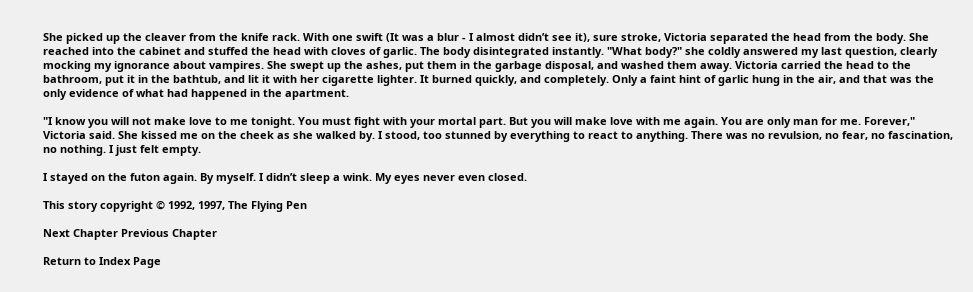She picked up the cleaver from the knife rack. With one swift (It was a blur - I almost didn’t see it), sure stroke, Victoria separated the head from the body. She reached into the cabinet and stuffed the head with cloves of garlic. The body disintegrated instantly. "What body?" she coldly answered my last question, clearly mocking my ignorance about vampires. She swept up the ashes, put them in the garbage disposal, and washed them away. Victoria carried the head to the bathroom, put it in the bathtub, and lit it with her cigarette lighter. It burned quickly, and completely. Only a faint hint of garlic hung in the air, and that was the only evidence of what had happened in the apartment.

"I know you will not make love to me tonight. You must fight with your mortal part. But you will make love with me again. You are only man for me. Forever," Victoria said. She kissed me on the cheek as she walked by. I stood, too stunned by everything to react to anything. There was no revulsion, no fear, no fascination, no nothing. I just felt empty.

I stayed on the futon again. By myself. I didn’t sleep a wink. My eyes never even closed.

This story copyright © 1992, 1997, The Flying Pen

Next Chapter Previous Chapter

Return to Index Page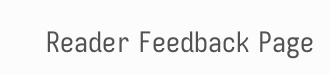Reader Feedback Page